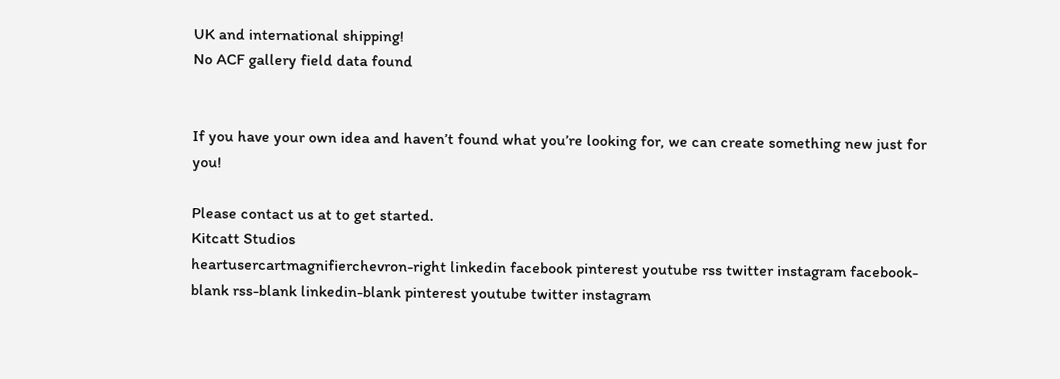UK and international shipping!
No ACF gallery field data found


If you have your own idea and haven’t found what you’re looking for, we can create something new just for you!

Please contact us at to get started.
Kitcatt Studios
heartusercartmagnifierchevron-right linkedin facebook pinterest youtube rss twitter instagram facebook-blank rss-blank linkedin-blank pinterest youtube twitter instagram